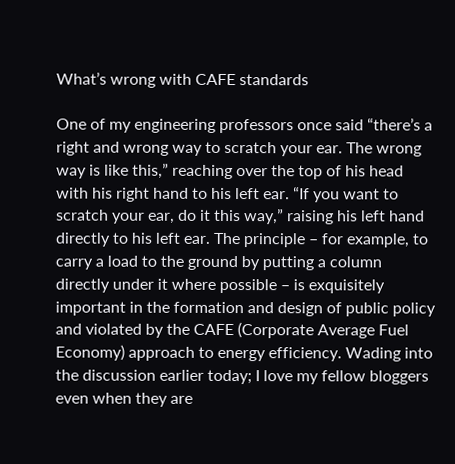What’s wrong with CAFE standards

One of my engineering professors once said “there’s a right and wrong way to scratch your ear. The wrong way is like this,” reaching over the top of his head with his right hand to his left ear. “If you want to scratch your ear, do it this way,” raising his left hand directly to his left ear. The principle – for example, to carry a load to the ground by putting a column directly under it where possible – is exquisitely important in the formation and design of public policy and violated by the CAFE (Corporate Average Fuel Economy) approach to energy efficiency. Wading into the discussion earlier today; I love my fellow bloggers even when they are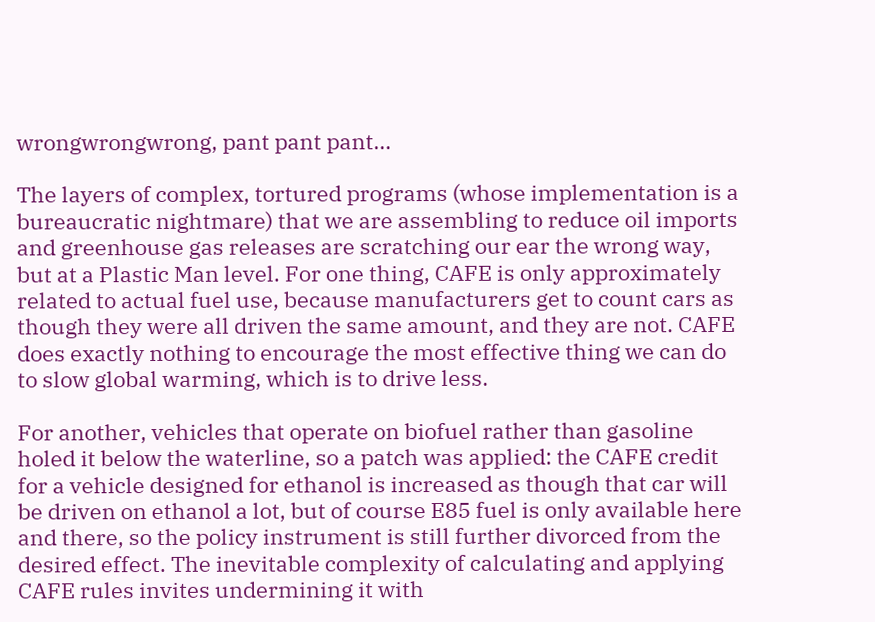wrongwrongwrong, pant pant pant…

The layers of complex, tortured programs (whose implementation is a bureaucratic nightmare) that we are assembling to reduce oil imports and greenhouse gas releases are scratching our ear the wrong way, but at a Plastic Man level. For one thing, CAFE is only approximately related to actual fuel use, because manufacturers get to count cars as though they were all driven the same amount, and they are not. CAFE does exactly nothing to encourage the most effective thing we can do to slow global warming, which is to drive less.

For another, vehicles that operate on biofuel rather than gasoline holed it below the waterline, so a patch was applied: the CAFE credit for a vehicle designed for ethanol is increased as though that car will be driven on ethanol a lot, but of course E85 fuel is only available here and there, so the policy instrument is still further divorced from the desired effect. The inevitable complexity of calculating and applying CAFE rules invites undermining it with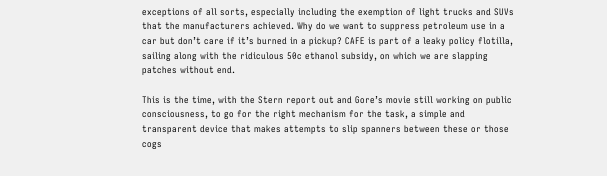exceptions of all sorts, especially including the exemption of light trucks and SUVs that the manufacturers achieved. Why do we want to suppress petroleum use in a car but don’t care if it’s burned in a pickup? CAFE is part of a leaky policy flotilla, sailing along with the ridiculous 50c ethanol subsidy, on which we are slapping patches without end.

This is the time, with the Stern report out and Gore’s movie still working on public consciousness, to go for the right mechanism for the task, a simple and transparent device that makes attempts to slip spanners between these or those cogs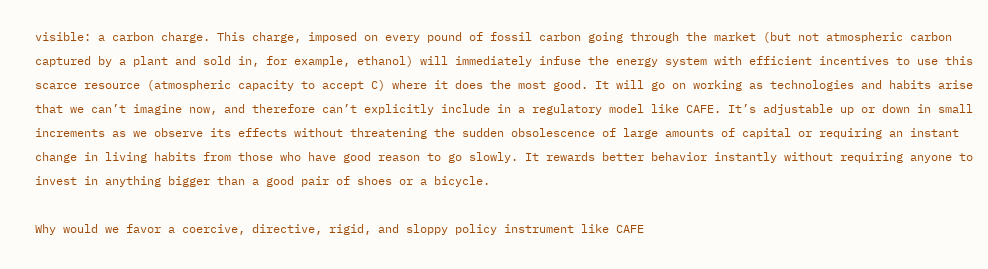visible: a carbon charge. This charge, imposed on every pound of fossil carbon going through the market (but not atmospheric carbon captured by a plant and sold in, for example, ethanol) will immediately infuse the energy system with efficient incentives to use this scarce resource (atmospheric capacity to accept C) where it does the most good. It will go on working as technologies and habits arise that we can’t imagine now, and therefore can’t explicitly include in a regulatory model like CAFE. It’s adjustable up or down in small increments as we observe its effects without threatening the sudden obsolescence of large amounts of capital or requiring an instant change in living habits from those who have good reason to go slowly. It rewards better behavior instantly without requiring anyone to invest in anything bigger than a good pair of shoes or a bicycle.

Why would we favor a coercive, directive, rigid, and sloppy policy instrument like CAFE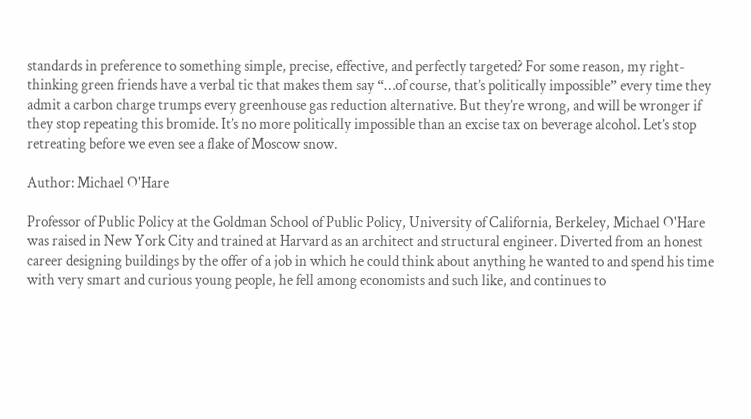standards in preference to something simple, precise, effective, and perfectly targeted? For some reason, my right-thinking green friends have a verbal tic that makes them say “…of course, that’s politically impossible” every time they admit a carbon charge trumps every greenhouse gas reduction alternative. But they’re wrong, and will be wronger if they stop repeating this bromide. It’s no more politically impossible than an excise tax on beverage alcohol. Let’s stop retreating before we even see a flake of Moscow snow.

Author: Michael O'Hare

Professor of Public Policy at the Goldman School of Public Policy, University of California, Berkeley, Michael O'Hare was raised in New York City and trained at Harvard as an architect and structural engineer. Diverted from an honest career designing buildings by the offer of a job in which he could think about anything he wanted to and spend his time with very smart and curious young people, he fell among economists and such like, and continues to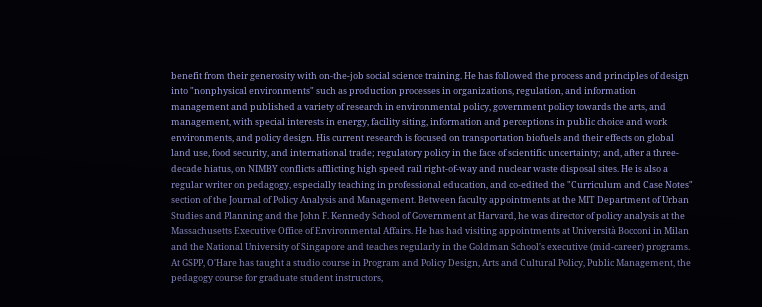benefit from their generosity with on-the-job social science training. He has followed the process and principles of design into "nonphysical environments" such as production processes in organizations, regulation, and information management and published a variety of research in environmental policy, government policy towards the arts, and management, with special interests in energy, facility siting, information and perceptions in public choice and work environments, and policy design. His current research is focused on transportation biofuels and their effects on global land use, food security, and international trade; regulatory policy in the face of scientific uncertainty; and, after a three-decade hiatus, on NIMBY conflicts afflicting high speed rail right-of-way and nuclear waste disposal sites. He is also a regular writer on pedagogy, especially teaching in professional education, and co-edited the "Curriculum and Case Notes" section of the Journal of Policy Analysis and Management. Between faculty appointments at the MIT Department of Urban Studies and Planning and the John F. Kennedy School of Government at Harvard, he was director of policy analysis at the Massachusetts Executive Office of Environmental Affairs. He has had visiting appointments at Università Bocconi in Milan and the National University of Singapore and teaches regularly in the Goldman School's executive (mid-career) programs. At GSPP, O'Hare has taught a studio course in Program and Policy Design, Arts and Cultural Policy, Public Management, the pedagogy course for graduate student instructors,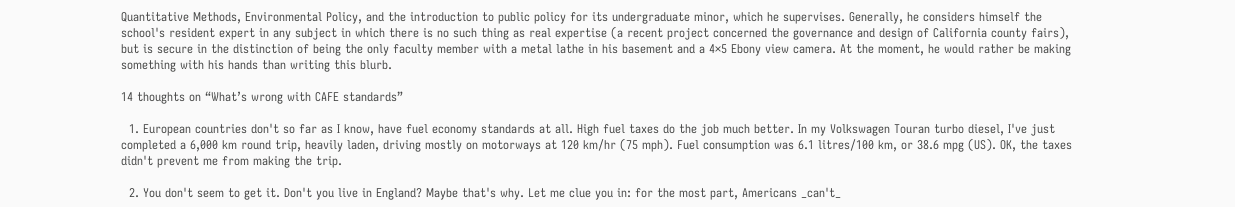Quantitative Methods, Environmental Policy, and the introduction to public policy for its undergraduate minor, which he supervises. Generally, he considers himself the school's resident expert in any subject in which there is no such thing as real expertise (a recent project concerned the governance and design of California county fairs), but is secure in the distinction of being the only faculty member with a metal lathe in his basement and a 4×5 Ebony view camera. At the moment, he would rather be making something with his hands than writing this blurb.

14 thoughts on “What’s wrong with CAFE standards”

  1. European countries don't so far as I know, have fuel economy standards at all. High fuel taxes do the job much better. In my Volkswagen Touran turbo diesel, I've just completed a 6,000 km round trip, heavily laden, driving mostly on motorways at 120 km/hr (75 mph). Fuel consumption was 6.1 litres/100 km, or 38.6 mpg (US). OK, the taxes didn't prevent me from making the trip.

  2. You don't seem to get it. Don't you live in England? Maybe that's why. Let me clue you in: for the most part, Americans _can't_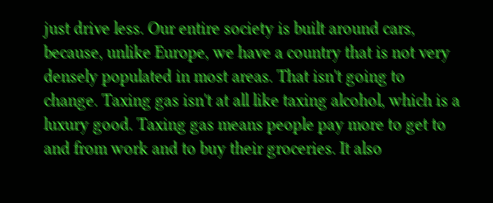just drive less. Our entire society is built around cars, because, unlike Europe, we have a country that is not very densely populated in most areas. That isn't going to change. Taxing gas isn't at all like taxing alcohol, which is a luxury good. Taxing gas means people pay more to get to and from work and to buy their groceries. It also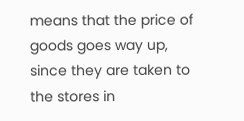means that the price of goods goes way up, since they are taken to the stores in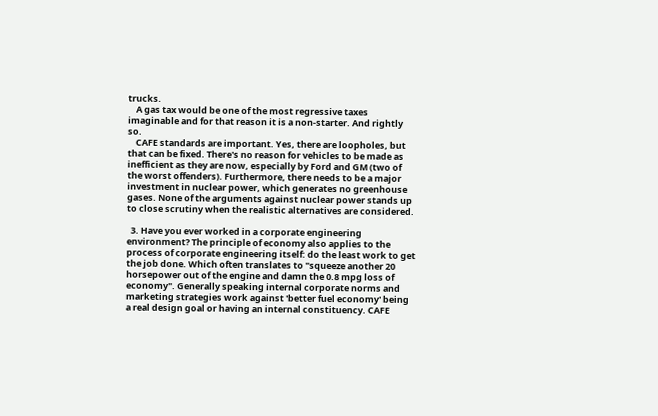trucks.
    A gas tax would be one of the most regressive taxes imaginable and for that reason it is a non-starter. And rightly so.
    CAFE standards are important. Yes, there are loopholes, but that can be fixed. There's no reason for vehicles to be made as inefficient as they are now, especially by Ford and GM (two of the worst offenders). Furthermore, there needs to be a major investment in nuclear power, which generates no greenhouse gases. None of the arguments against nuclear power stands up to close scrutiny when the realistic alternatives are considered.

  3. Have you ever worked in a corporate engineering environment? The principle of economy also applies to the process of corporate engineering itself: do the least work to get the job done. Which often translates to "squeeze another 20 horsepower out of the engine and damn the 0.8 mpg loss of economy". Generally speaking internal corporate norms and marketing strategies work against 'better fuel economy' being a real design goal or having an internal constituency. CAFE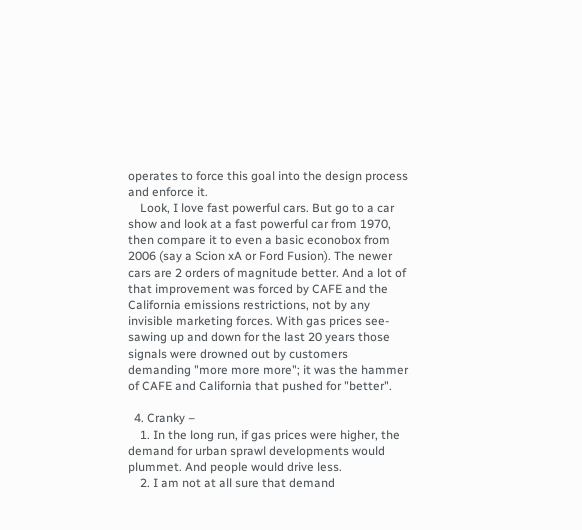operates to force this goal into the design process and enforce it.
    Look, I love fast powerful cars. But go to a car show and look at a fast powerful car from 1970, then compare it to even a basic econobox from 2006 (say a Scion xA or Ford Fusion). The newer cars are 2 orders of magnitude better. And a lot of that improvement was forced by CAFE and the California emissions restrictions, not by any invisible marketing forces. With gas prices see-sawing up and down for the last 20 years those signals were drowned out by customers demanding "more more more"; it was the hammer of CAFE and California that pushed for "better".

  4. Cranky –
    1. In the long run, if gas prices were higher, the demand for urban sprawl developments would plummet. And people would drive less.
    2. I am not at all sure that demand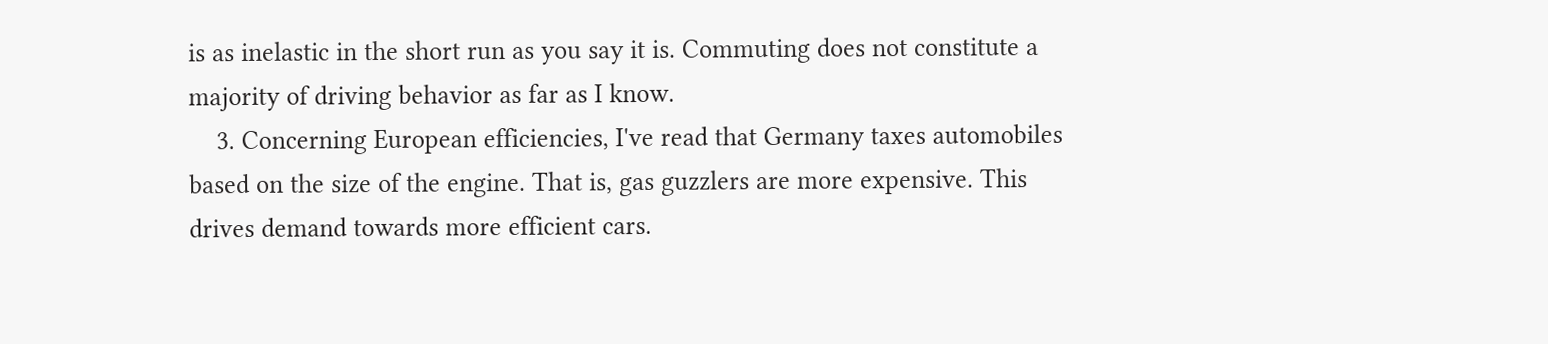is as inelastic in the short run as you say it is. Commuting does not constitute a majority of driving behavior as far as I know.
    3. Concerning European efficiencies, I've read that Germany taxes automobiles based on the size of the engine. That is, gas guzzlers are more expensive. This drives demand towards more efficient cars.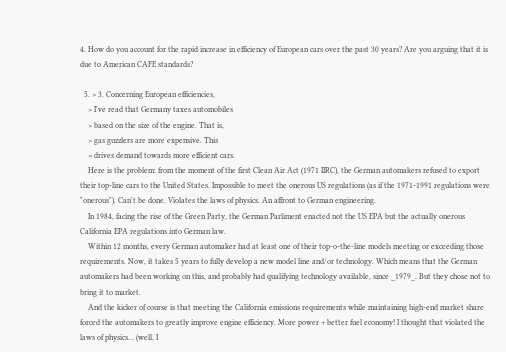4. How do you account for the rapid increase in efficiency of European cars over the past 30 years? Are you arguing that it is due to American CAFE standards?

  5. > 3. Concerning European efficiencies,
    > I've read that Germany taxes automobiles
    > based on the size of the engine. That is,
    > gas guzzlers are more expensive. This
    > drives demand towards more efficient cars.
    Here is the problem: from the moment of the first Clean Air Act (1971 IIRC), the German automakers refused to export their top-line cars to the United States. Impossible to meet the onerous US regulations (as if the 1971-1991 regulations were "onerous"). Can't be done. Violates the laws of physics. An affront to German engineering.
    In 1984, facing the rise of the Green Party, the German Parliment enacted not the US EPA but the actually onerous California EPA regulations into German law.
    Within 12 months, every German automaker had at least one of their top-o-the-line models meeting or exceeding those requirements. Now, it takes 5 years to fully develop a new model line and/or technology. Which means that the German automakers had been working on this, and probably had qualifying technology available, since _1979_. But they chose not to bring it to market.
    And the kicker of course is that meeting the California emissions requirements while maintaining high-end market share forced the automakers to greatly improve engine efficiency. More power + better fuel economy! I thought that violated the laws of physics… (well, I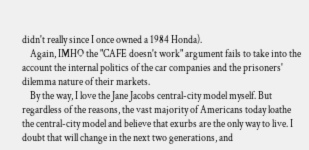didn't really since I once owned a 1984 Honda).
    Again, IMHO the "CAFE doesn't work" argument fails to take into the account the internal politics of the car companies and the prisoners' dilemma nature of their markets.
    By the way, I love the Jane Jacobs central-city model myself. But regardless of the reasons, the vast majority of Americans today loathe the central-city model and believe that exurbs are the only way to live. I doubt that will change in the next two generations, and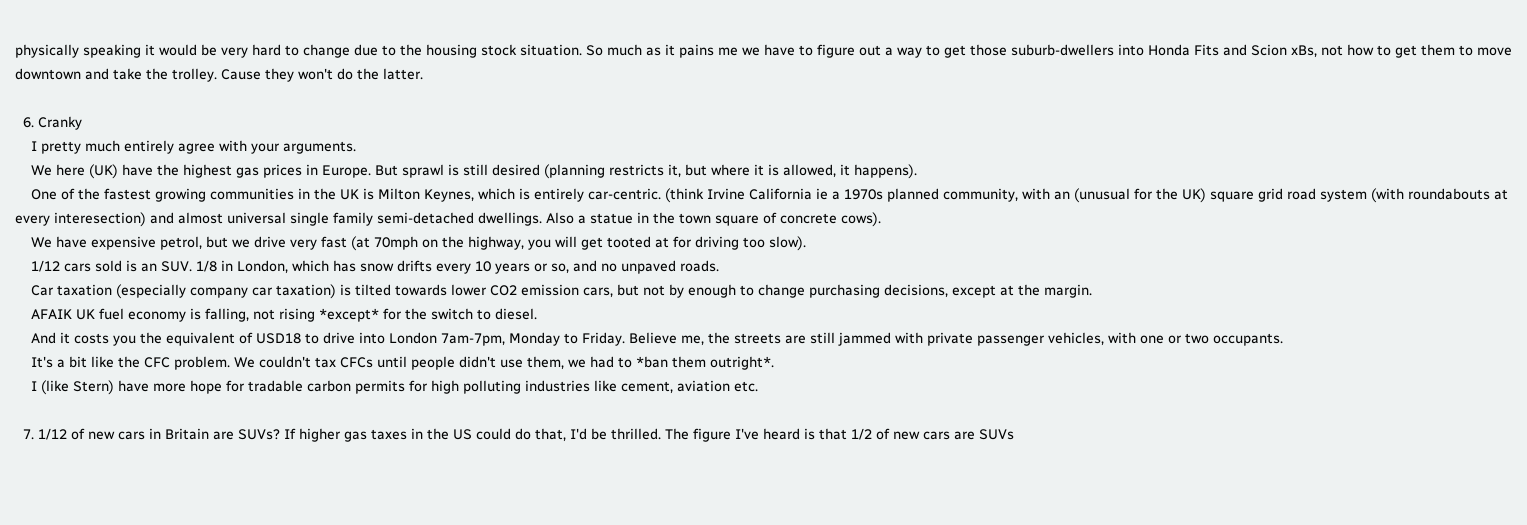physically speaking it would be very hard to change due to the housing stock situation. So much as it pains me we have to figure out a way to get those suburb-dwellers into Honda Fits and Scion xBs, not how to get them to move downtown and take the trolley. Cause they won't do the latter.

  6. Cranky
    I pretty much entirely agree with your arguments.
    We here (UK) have the highest gas prices in Europe. But sprawl is still desired (planning restricts it, but where it is allowed, it happens).
    One of the fastest growing communities in the UK is Milton Keynes, which is entirely car-centric. (think Irvine California ie a 1970s planned community, with an (unusual for the UK) square grid road system (with roundabouts at every interesection) and almost universal single family semi-detached dwellings. Also a statue in the town square of concrete cows).
    We have expensive petrol, but we drive very fast (at 70mph on the highway, you will get tooted at for driving too slow).
    1/12 cars sold is an SUV. 1/8 in London, which has snow drifts every 10 years or so, and no unpaved roads.
    Car taxation (especially company car taxation) is tilted towards lower CO2 emission cars, but not by enough to change purchasing decisions, except at the margin.
    AFAIK UK fuel economy is falling, not rising *except* for the switch to diesel.
    And it costs you the equivalent of USD18 to drive into London 7am-7pm, Monday to Friday. Believe me, the streets are still jammed with private passenger vehicles, with one or two occupants.
    It's a bit like the CFC problem. We couldn't tax CFCs until people didn't use them, we had to *ban them outright*.
    I (like Stern) have more hope for tradable carbon permits for high polluting industries like cement, aviation etc.

  7. 1/12 of new cars in Britain are SUVs? If higher gas taxes in the US could do that, I'd be thrilled. The figure I've heard is that 1/2 of new cars are SUVs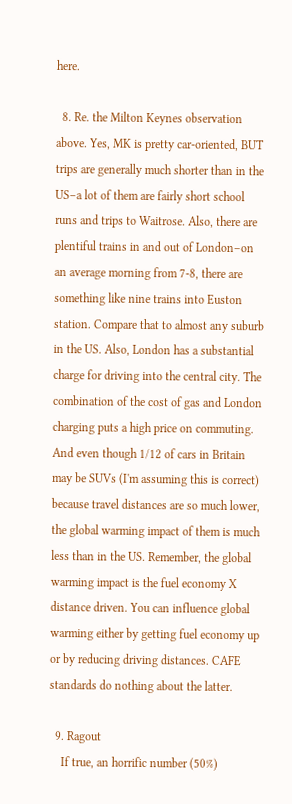here.

  8. Re. the Milton Keynes observation above. Yes, MK is pretty car-oriented, BUT trips are generally much shorter than in the US–a lot of them are fairly short school runs and trips to Waitrose. Also, there are plentiful trains in and out of London–on an average morning from 7-8, there are something like nine trains into Euston station. Compare that to almost any suburb in the US. Also, London has a substantial charge for driving into the central city. The combination of the cost of gas and London charging puts a high price on commuting. And even though 1/12 of cars in Britain may be SUVs (I'm assuming this is correct) because travel distances are so much lower, the global warming impact of them is much less than in the US. Remember, the global warming impact is the fuel economy X distance driven. You can influence global warming either by getting fuel economy up or by reducing driving distances. CAFE standards do nothing about the latter.

  9. Ragout
    If true, an horrific number (50%)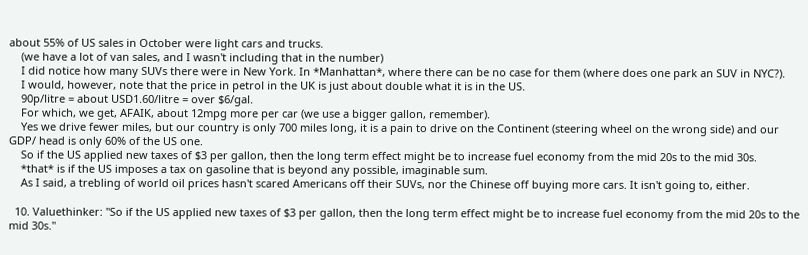about 55% of US sales in October were light cars and trucks.
    (we have a lot of van sales, and I wasn't including that in the number)
    I did notice how many SUVs there were in New York. In *Manhattan*, where there can be no case for them (where does one park an SUV in NYC?).
    I would, however, note that the price in petrol in the UK is just about double what it is in the US.
    90p/litre = about USD1.60/litre = over $6/gal.
    For which, we get, AFAIK, about 12mpg more per car (we use a bigger gallon, remember).
    Yes we drive fewer miles, but our country is only 700 miles long, it is a pain to drive on the Continent (steering wheel on the wrong side) and our GDP/ head is only 60% of the US one.
    So if the US applied new taxes of $3 per gallon, then the long term effect might be to increase fuel economy from the mid 20s to the mid 30s.
    *that* is if the US imposes a tax on gasoline that is beyond any possible, imaginable sum.
    As I said, a trebling of world oil prices hasn't scared Americans off their SUVs, nor the Chinese off buying more cars. It isn't going to, either.

  10. Valuethinker: "So if the US applied new taxes of $3 per gallon, then the long term effect might be to increase fuel economy from the mid 20s to the mid 30s."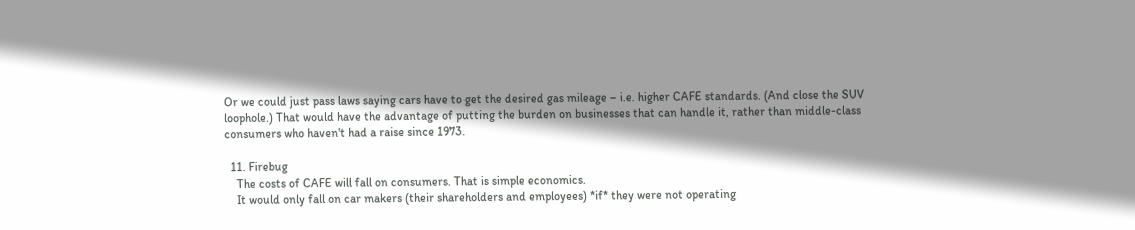Or we could just pass laws saying cars have to get the desired gas mileage – i.e. higher CAFE standards. (And close the SUV loophole.) That would have the advantage of putting the burden on businesses that can handle it, rather than middle-class consumers who haven't had a raise since 1973.

  11. Firebug
    The costs of CAFE will fall on consumers. That is simple economics.
    It would only fall on car makers (their shareholders and employees) *if* they were not operating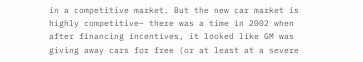in a competitive market. But the new car market is highly competitive– there was a time in 2002 when after financing incentives, it looked like GM was giving away cars for free (or at least at a severe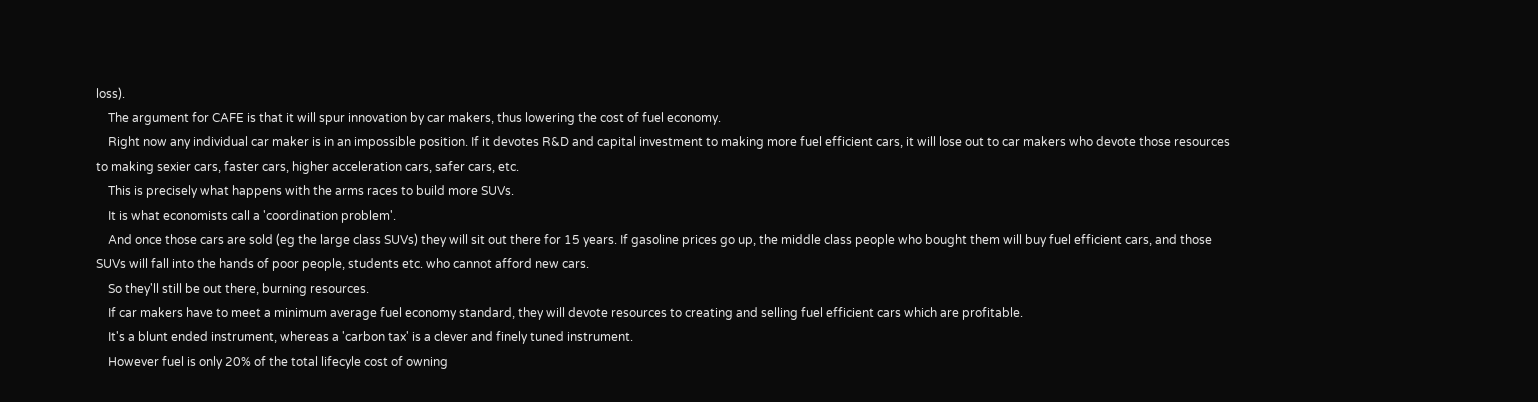loss).
    The argument for CAFE is that it will spur innovation by car makers, thus lowering the cost of fuel economy.
    Right now any individual car maker is in an impossible position. If it devotes R&D and capital investment to making more fuel efficient cars, it will lose out to car makers who devote those resources to making sexier cars, faster cars, higher acceleration cars, safer cars, etc.
    This is precisely what happens with the arms races to build more SUVs.
    It is what economists call a 'coordination problem'.
    And once those cars are sold (eg the large class SUVs) they will sit out there for 15 years. If gasoline prices go up, the middle class people who bought them will buy fuel efficient cars, and those SUVs will fall into the hands of poor people, students etc. who cannot afford new cars.
    So they'll still be out there, burning resources.
    If car makers have to meet a minimum average fuel economy standard, they will devote resources to creating and selling fuel efficient cars which are profitable.
    It's a blunt ended instrument, whereas a 'carbon tax' is a clever and finely tuned instrument.
    However fuel is only 20% of the total lifecyle cost of owning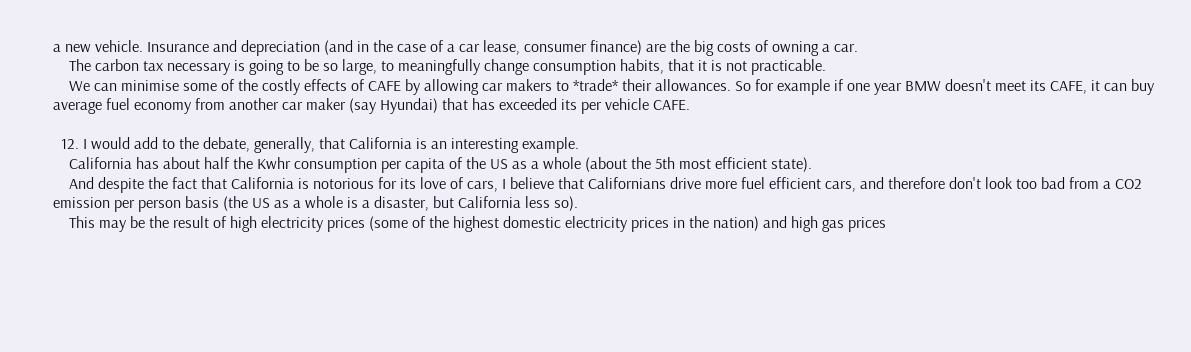a new vehicle. Insurance and depreciation (and in the case of a car lease, consumer finance) are the big costs of owning a car.
    The carbon tax necessary is going to be so large, to meaningfully change consumption habits, that it is not practicable.
    We can minimise some of the costly effects of CAFE by allowing car makers to *trade* their allowances. So for example if one year BMW doesn't meet its CAFE, it can buy average fuel economy from another car maker (say Hyundai) that has exceeded its per vehicle CAFE.

  12. I would add to the debate, generally, that California is an interesting example.
    California has about half the Kwhr consumption per capita of the US as a whole (about the 5th most efficient state).
    And despite the fact that California is notorious for its love of cars, I believe that Californians drive more fuel efficient cars, and therefore don't look too bad from a CO2 emission per person basis (the US as a whole is a disaster, but California less so).
    This may be the result of high electricity prices (some of the highest domestic electricity prices in the nation) and high gas prices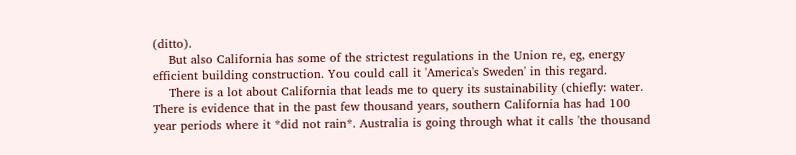(ditto).
    But also California has some of the strictest regulations in the Union re, eg, energy efficient building construction. You could call it 'America's Sweden' in this regard.
    There is a lot about California that leads me to query its sustainability (chiefly: water. There is evidence that in the past few thousand years, southern California has had 100 year periods where it *did not rain*. Australia is going through what it calls 'the thousand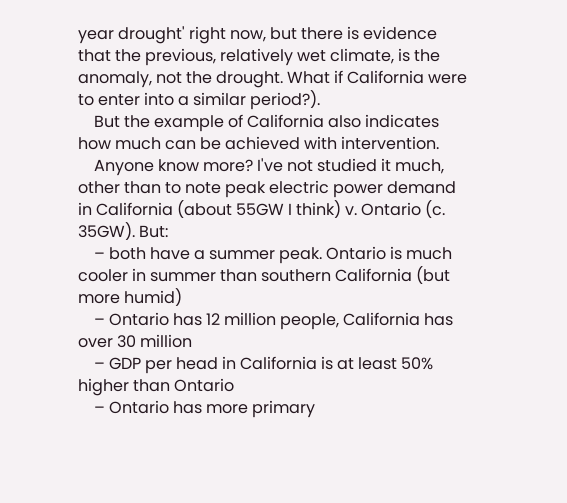year drought' right now, but there is evidence that the previous, relatively wet climate, is the anomaly, not the drought. What if California were to enter into a similar period?).
    But the example of California also indicates how much can be achieved with intervention.
    Anyone know more? I've not studied it much, other than to note peak electric power demand in California (about 55GW I think) v. Ontario (c. 35GW). But:
    – both have a summer peak. Ontario is much cooler in summer than southern California (but more humid)
    – Ontario has 12 million people, California has over 30 million
    – GDP per head in California is at least 50% higher than Ontario
    – Ontario has more primary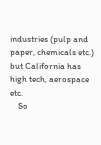industries (pulp and paper, chemicals etc.) but California has high tech, aerospace etc.
    So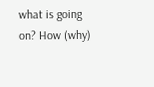what is going on? How (why)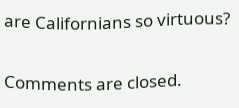are Californians so virtuous?

Comments are closed.